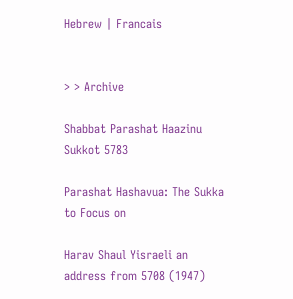Hebrew | Francais


> > Archive

Shabbat Parashat Haazinu Sukkot 5783

Parashat Hashavua: The Sukka to Focus on

Harav Shaul Yisraeli an address from 5708 (1947)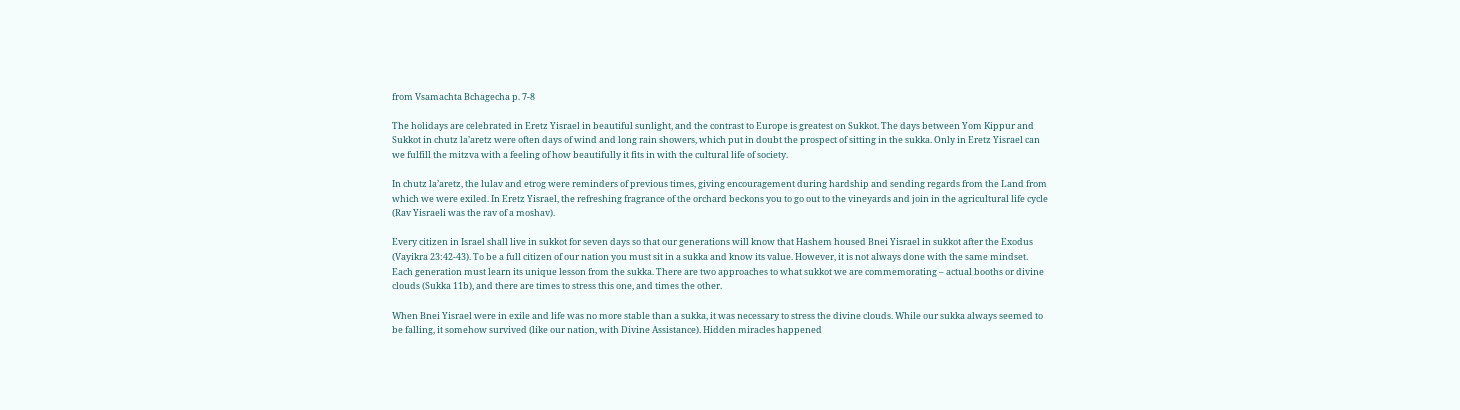from Vsamachta Bchagecha p. 7-8

The holidays are celebrated in Eretz Yisrael in beautiful sunlight, and the contrast to Europe is greatest on Sukkot. The days between Yom Kippur and Sukkot in chutz la’aretz were often days of wind and long rain showers, which put in doubt the prospect of sitting in the sukka. Only in Eretz Yisrael can we fulfill the mitzva with a feeling of how beautifully it fits in with the cultural life of society.

In chutz la’aretz, the lulav and etrog were reminders of previous times, giving encouragement during hardship and sending regards from the Land from which we were exiled. In Eretz Yisrael, the refreshing fragrance of the orchard beckons you to go out to the vineyards and join in the agricultural life cycle (Rav Yisraeli was the rav of a moshav).

Every citizen in Israel shall live in sukkot for seven days so that our generations will know that Hashem housed Bnei Yisrael in sukkot after the Exodus (Vayikra 23:42-43). To be a full citizen of our nation you must sit in a sukka and know its value. However, it is not always done with the same mindset. Each generation must learn its unique lesson from the sukka. There are two approaches to what sukkot we are commemorating – actual booths or divine clouds (Sukka 11b), and there are times to stress this one, and times the other.

When Bnei Yisrael were in exile and life was no more stable than a sukka, it was necessary to stress the divine clouds. While our sukka always seemed to be falling, it somehow survived (like our nation, with Divine Assistance). Hidden miracles happened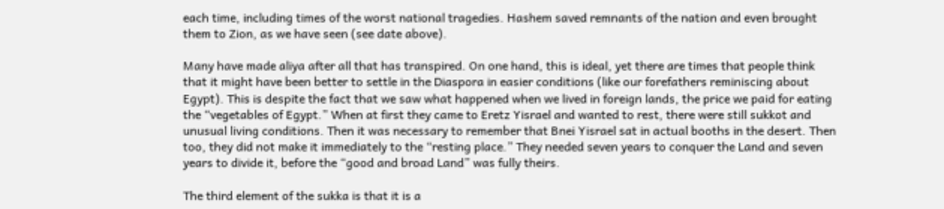each time, including times of the worst national tragedies. Hashem saved remnants of the nation and even brought them to Zion, as we have seen (see date above).

Many have made aliya after all that has transpired. On one hand, this is ideal, yet there are times that people think that it might have been better to settle in the Diaspora in easier conditions (like our forefathers reminiscing about Egypt). This is despite the fact that we saw what happened when we lived in foreign lands, the price we paid for eating the “vegetables of Egypt.” When at first they came to Eretz Yisrael and wanted to rest, there were still sukkot and unusual living conditions. Then it was necessary to remember that Bnei Yisrael sat in actual booths in the desert. Then too, they did not make it immediately to the “resting place.” They needed seven years to conquer the Land and seven years to divide it, before the “good and broad Land” was fully theirs.

The third element of the sukka is that it is a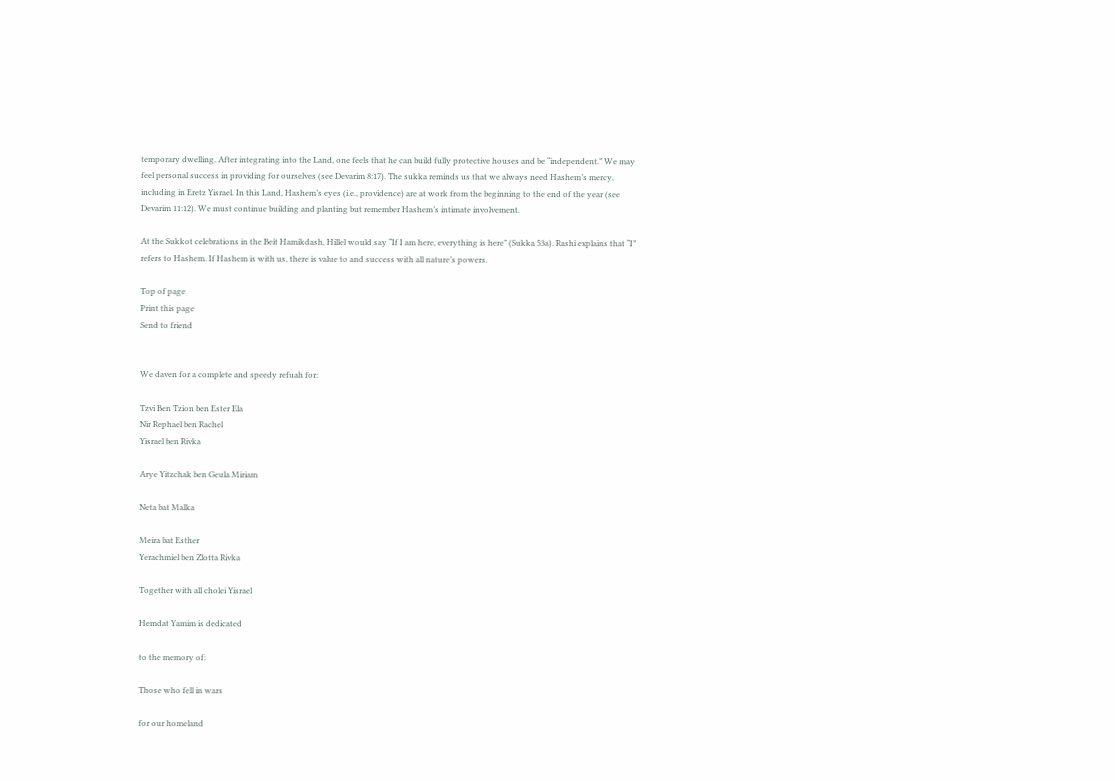temporary dwelling. After integrating into the Land, one feels that he can build fully protective houses and be “independent.” We may feel personal success in providing for ourselves (see Devarim 8:17). The sukka reminds us that we always need Hashem’s mercy, including in Eretz Yisrael. In this Land, Hashem’s eyes (i.e., providence) are at work from the beginning to the end of the year (see Devarim 11:12). We must continue building and planting but remember Hashem’s intimate involvement.

At the Sukkot celebrations in the Beit Hamikdash, Hillel would say “If I am here, everything is here” (Sukka 53a). Rashi explains that “I” refers to Hashem. If Hashem is with us, there is value to and success with all nature’s powers.

Top of page
Print this page
Send to friend


We daven for a complete and speedy refuah for:

Tzvi Ben Tzion ben Ester Ela
Nir Rephael ben Rachel
Yisrael ben Rivka

Arye Yitzchak ben Geula Miriam

Neta bat Malka

Meira bat Esther
Yerachmiel ben Zlotta Rivka

Together with all cholei Yisrael

Hemdat Yamim is dedicated

to the memory of:

Those who fell in wars

for our homeland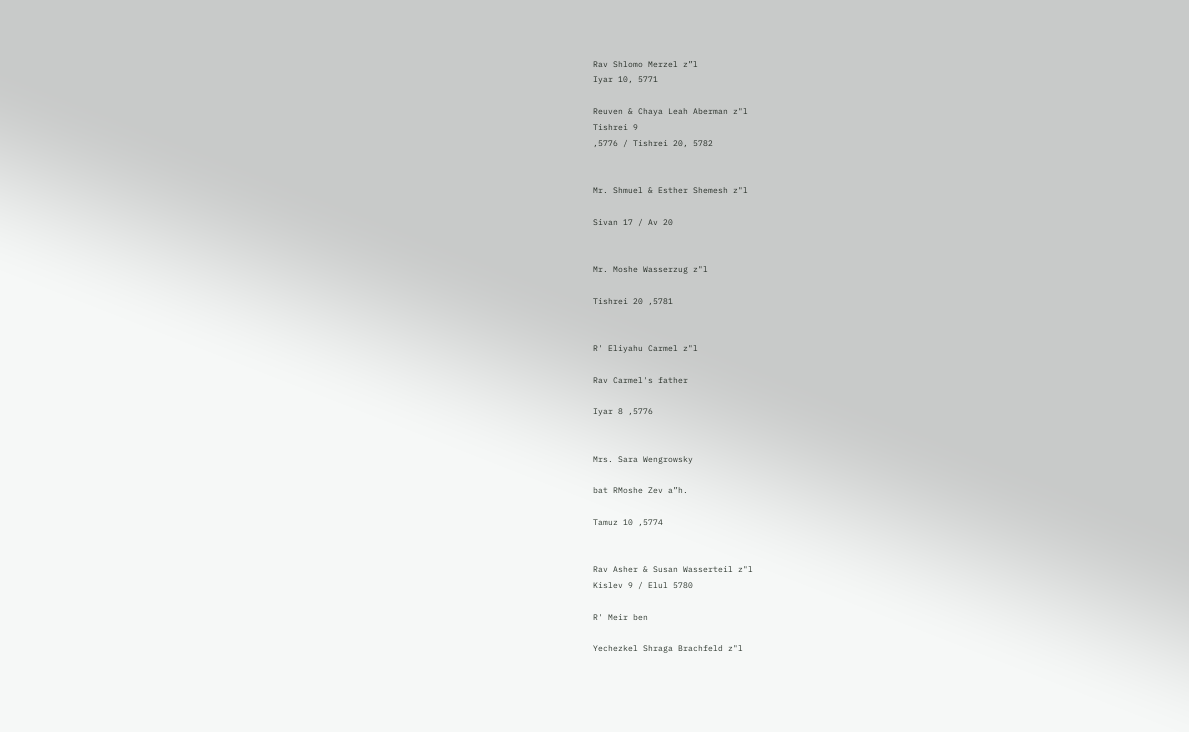Rav Shlomo Merzel z”l
Iyar 10, 5771

Reuven & Chaya Leah Aberman z"l
Tishrei 9
,5776 / Tishrei 20, 5782


Mr. Shmuel & Esther Shemesh z"l

Sivan 17 / Av 20


Mr. Moshe Wasserzug z"l

Tishrei 20 ,5781


R' Eliyahu Carmel z"l

Rav Carmel's father

Iyar 8 ,5776


Mrs. Sara Wengrowsky

bat RMoshe Zev a”h.

Tamuz 10 ,5774


Rav Asher & Susan Wasserteil z"l
Kislev 9 / Elul 5780

R' Meir ben

Yechezkel Shraga Brachfeld z"l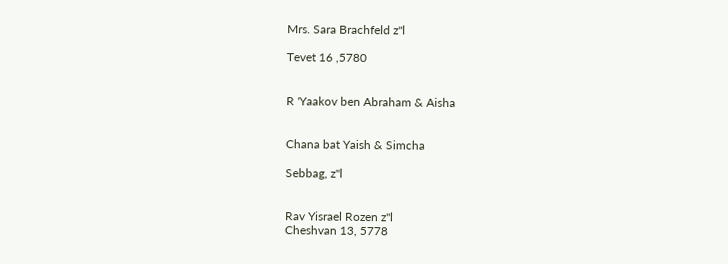Mrs. Sara Brachfeld z"l

Tevet 16 ,5780


R 'Yaakov ben Abraham & Aisha


Chana bat Yaish & Simcha

Sebbag, z"l


Rav Yisrael Rozen z"l
Cheshvan 13, 5778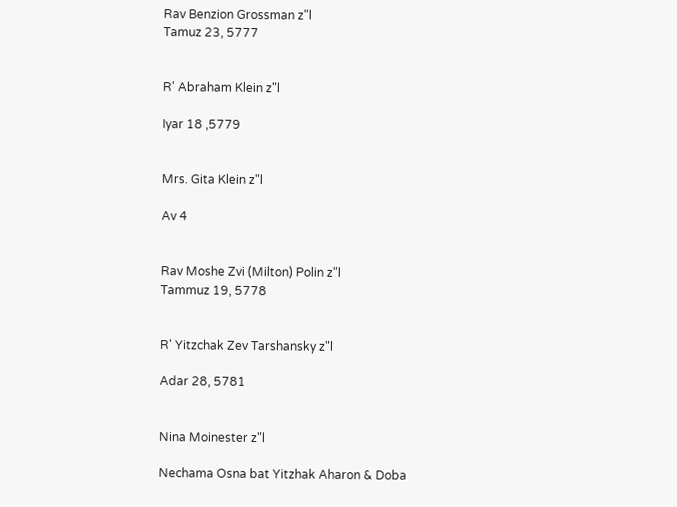Rav Benzion Grossman z"l
Tamuz 23, 5777


R' Abraham Klein z"l

Iyar 18 ,5779


Mrs. Gita Klein z"l

Av 4


Rav Moshe Zvi (Milton) Polin z"l
Tammuz 19, 5778


R' Yitzchak Zev Tarshansky z"l

Adar 28, 5781


Nina Moinester z"l

Nechama Osna bat Yitzhak Aharon & Doba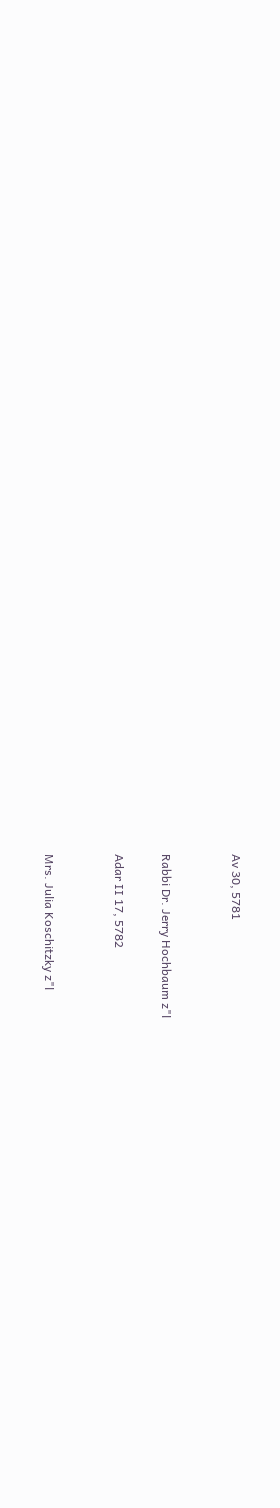Av 30, 5781


Rabbi Dr. Jerry Hochbaum z"l

Adar II 17, 5782


Mrs. Julia Koschitzky z"l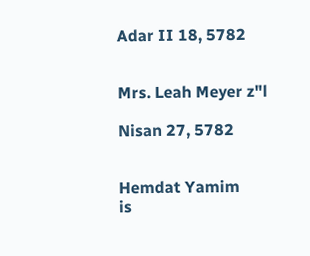Adar II 18, 5782


Mrs. Leah Meyer z"l

Nisan 27, 5782


Hemdat Yamim
is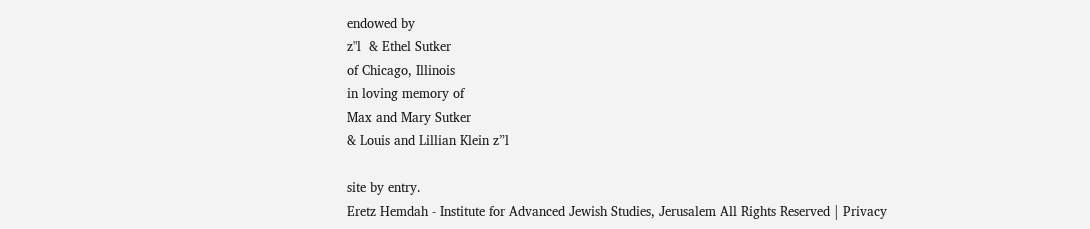endowed by
z"l  & Ethel Sutker
of Chicago, Illinois
in loving memory of
Max and Mary Sutker
& Louis and Lillian Klein z”l

site by entry.
Eretz Hemdah - Institute for Advanced Jewish Studies, Jerusalem All Rights Reserved | Privacy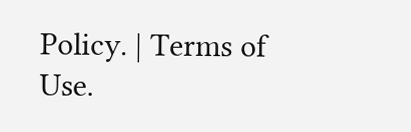Policy. | Terms of Use.